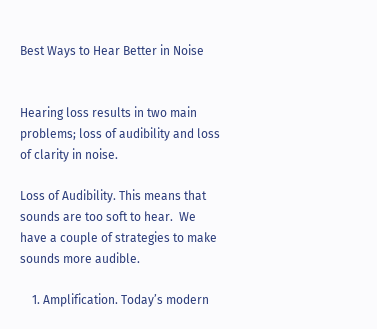Best Ways to Hear Better in Noise


Hearing loss results in two main problems; loss of audibility and loss of clarity in noise.

Loss of Audibility. This means that sounds are too soft to hear.  We have a couple of strategies to make sounds more audible.

    1. Amplification. Today’s modern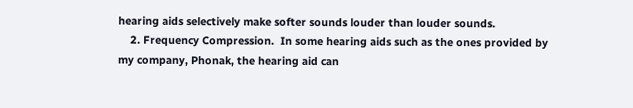hearing aids selectively make softer sounds louder than louder sounds.
    2. Frequency Compression.  In some hearing aids such as the ones provided by my company, Phonak, the hearing aid can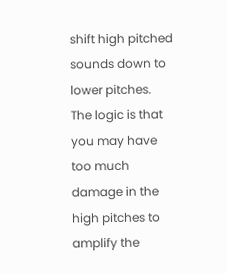shift high pitched sounds down to lower pitches.  The logic is that you may have too much damage in the high pitches to amplify the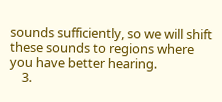sounds sufficiently, so we will shift these sounds to regions where you have better hearing.
    3.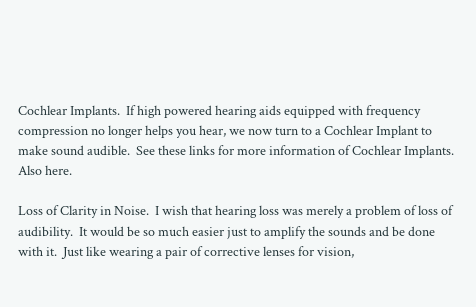Cochlear Implants.  If high powered hearing aids equipped with frequency compression no longer helps you hear, we now turn to a Cochlear Implant to make sound audible.  See these links for more information of Cochlear Implants.  Also here.

Loss of Clarity in Noise.  I wish that hearing loss was merely a problem of loss of audibility.  It would be so much easier just to amplify the sounds and be done with it.  Just like wearing a pair of corrective lenses for vision,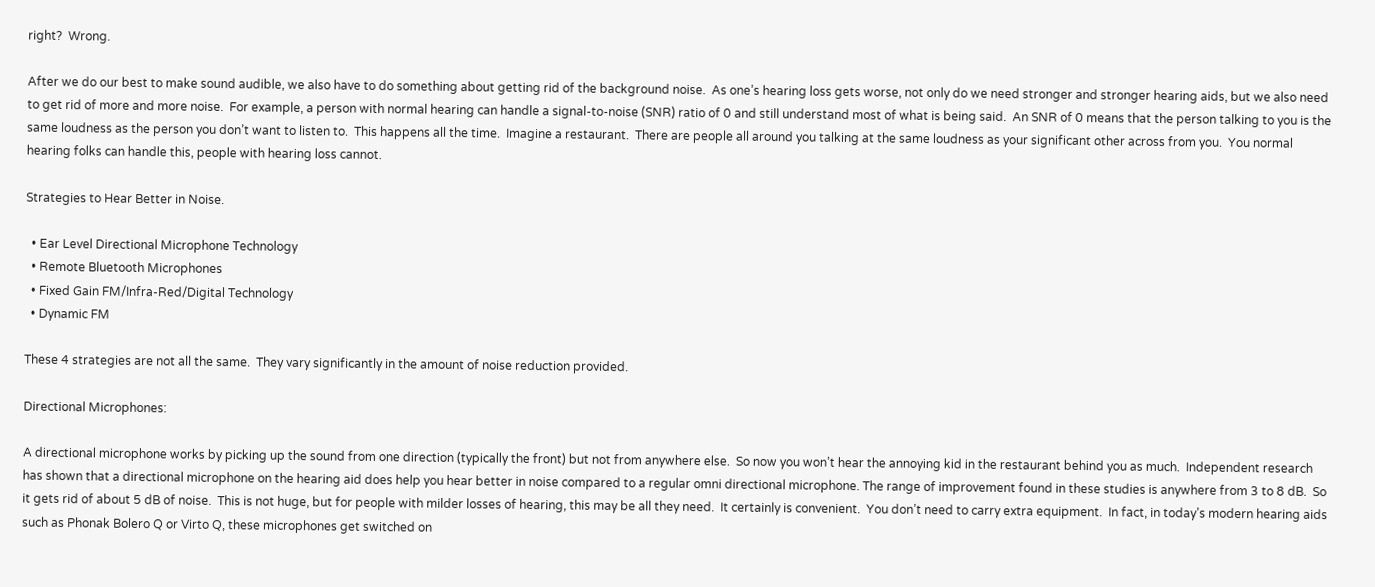right?  Wrong.

After we do our best to make sound audible, we also have to do something about getting rid of the background noise.  As one’s hearing loss gets worse, not only do we need stronger and stronger hearing aids, but we also need to get rid of more and more noise.  For example, a person with normal hearing can handle a signal-to-noise (SNR) ratio of 0 and still understand most of what is being said.  An SNR of 0 means that the person talking to you is the same loudness as the person you don’t want to listen to.  This happens all the time.  Imagine a restaurant.  There are people all around you talking at the same loudness as your significant other across from you.  You normal hearing folks can handle this, people with hearing loss cannot.

Strategies to Hear Better in Noise.

  • Ear Level Directional Microphone Technology
  • Remote Bluetooth Microphones
  • Fixed Gain FM/Infra-Red/Digital Technology
  • Dynamic FM

These 4 strategies are not all the same.  They vary significantly in the amount of noise reduction provided.

Directional Microphones:

A directional microphone works by picking up the sound from one direction (typically the front) but not from anywhere else.  So now you won’t hear the annoying kid in the restaurant behind you as much.  Independent research has shown that a directional microphone on the hearing aid does help you hear better in noise compared to a regular omni directional microphone. The range of improvement found in these studies is anywhere from 3 to 8 dB.  So it gets rid of about 5 dB of noise.  This is not huge, but for people with milder losses of hearing, this may be all they need.  It certainly is convenient.  You don’t need to carry extra equipment.  In fact, in today’s modern hearing aids such as Phonak Bolero Q or Virto Q, these microphones get switched on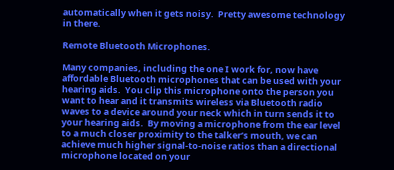automatically when it gets noisy.  Pretty awesome technology in there.

Remote Bluetooth Microphones.

Many companies, including the one I work for, now have affordable Bluetooth microphones that can be used with your hearing aids.  You clip this microphone onto the person you want to hear and it transmits wireless via Bluetooth radio waves to a device around your neck which in turn sends it to your hearing aids.  By moving a microphone from the ear level to a much closer proximity to the talker’s mouth, we can achieve much higher signal-to-noise ratios than a directional microphone located on your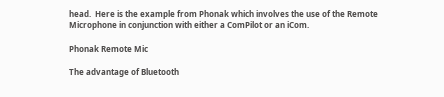head.  Here is the example from Phonak which involves the use of the Remote Microphone in conjunction with either a ComPilot or an iCom.

Phonak Remote Mic

The advantage of Bluetooth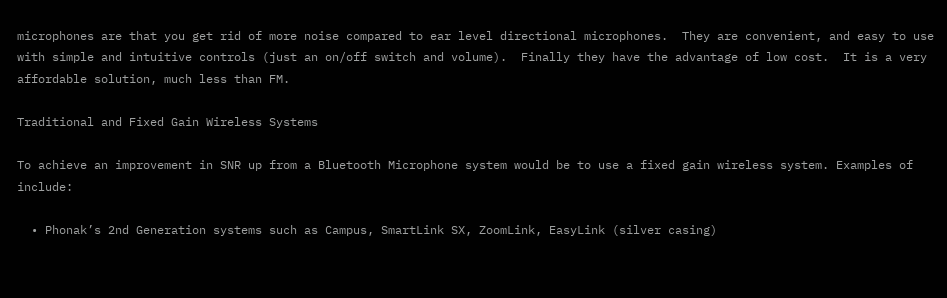microphones are that you get rid of more noise compared to ear level directional microphones.  They are convenient, and easy to use with simple and intuitive controls (just an on/off switch and volume).  Finally they have the advantage of low cost.  It is a very affordable solution, much less than FM.

Traditional and Fixed Gain Wireless Systems

To achieve an improvement in SNR up from a Bluetooth Microphone system would be to use a fixed gain wireless system. Examples of include:

  • Phonak’s 2nd Generation systems such as Campus, SmartLink SX, ZoomLink, EasyLink (silver casing)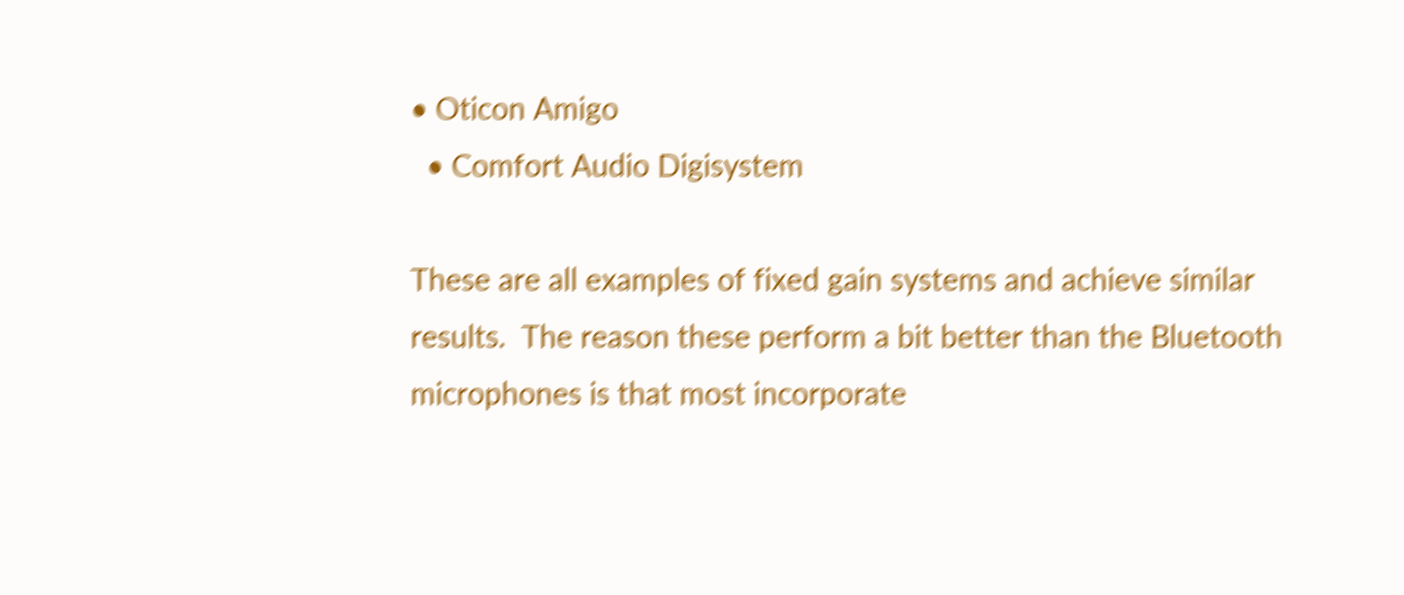• Oticon Amigo
  • Comfort Audio Digisystem

These are all examples of fixed gain systems and achieve similar results.  The reason these perform a bit better than the Bluetooth microphones is that most incorporate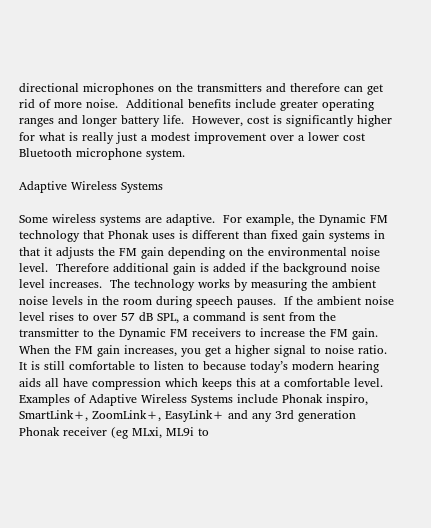directional microphones on the transmitters and therefore can get rid of more noise.  Additional benefits include greater operating ranges and longer battery life.  However, cost is significantly higher for what is really just a modest improvement over a lower cost Bluetooth microphone system.

Adaptive Wireless Systems

Some wireless systems are adaptive.  For example, the Dynamic FM technology that Phonak uses is different than fixed gain systems in that it adjusts the FM gain depending on the environmental noise level.  Therefore additional gain is added if the background noise level increases.  The technology works by measuring the ambient noise levels in the room during speech pauses.  If the ambient noise level rises to over 57 dB SPL, a command is sent from the transmitter to the Dynamic FM receivers to increase the FM gain.  When the FM gain increases, you get a higher signal to noise ratio.  It is still comfortable to listen to because today’s modern hearing aids all have compression which keeps this at a comfortable level.  Examples of Adaptive Wireless Systems include Phonak inspiro, SmartLink+, ZoomLink+, EasyLink+ and any 3rd generation Phonak receiver (eg MLxi, ML9i to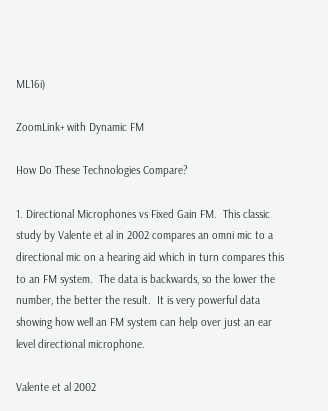ML16i)

ZoomLink+ with Dynamic FM

How Do These Technologies Compare?

1. Directional Microphones vs Fixed Gain FM.  This classic study by Valente et al in 2002 compares an omni mic to a directional mic on a hearing aid which in turn compares this to an FM system.  The data is backwards, so the lower the number, the better the result.  It is very powerful data showing how well an FM system can help over just an ear level directional microphone.

Valente et al 2002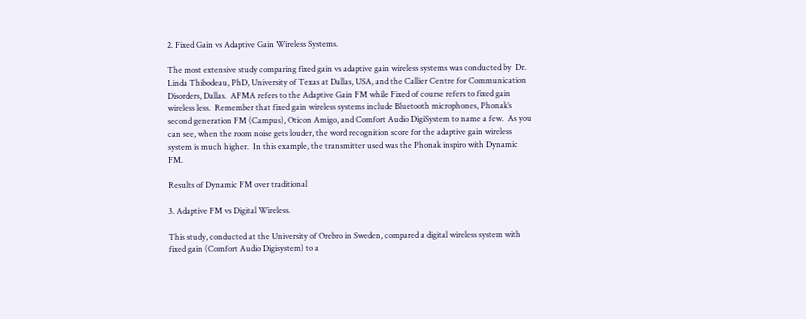2. Fixed Gain vs Adaptive Gain Wireless Systems.

The most extensive study comparing fixed gain vs adaptive gain wireless systems was conducted by  Dr. Linda Thibodeau, PhD, University of Texas at Dallas, USA, and the Callier Centre for Communication Disorders, Dallas.  AFMA refers to the Adaptive Gain FM while Fixed of course refers to fixed gain wireless less.  Remember that fixed gain wireless systems include Bluetooth microphones, Phonak’s second generation FM (Campus), Oticon Amigo, and Comfort Audio DigiSystem to name a few.  As you can see, when the room noise gets louder, the word recognition score for the adaptive gain wireless system is much higher.  In this example, the transmitter used was the Phonak inspiro with Dynamic FM.

Results of Dynamic FM over traditional

3. Adaptive FM vs Digital Wireless.

This study, conducted at the University of Orebro in Sweden, compared a digital wireless system with fixed gain (Comfort Audio Digisystem) to a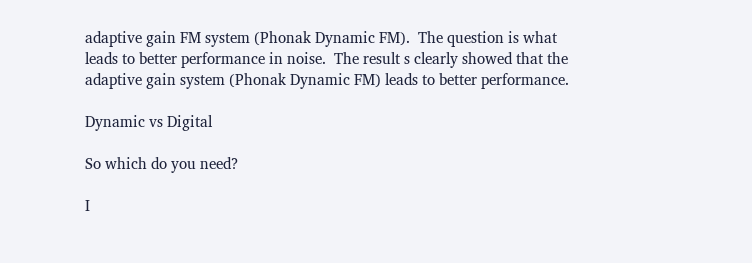adaptive gain FM system (Phonak Dynamic FM).  The question is what leads to better performance in noise.  The result s clearly showed that the adaptive gain system (Phonak Dynamic FM) leads to better performance.

Dynamic vs Digital

So which do you need?

I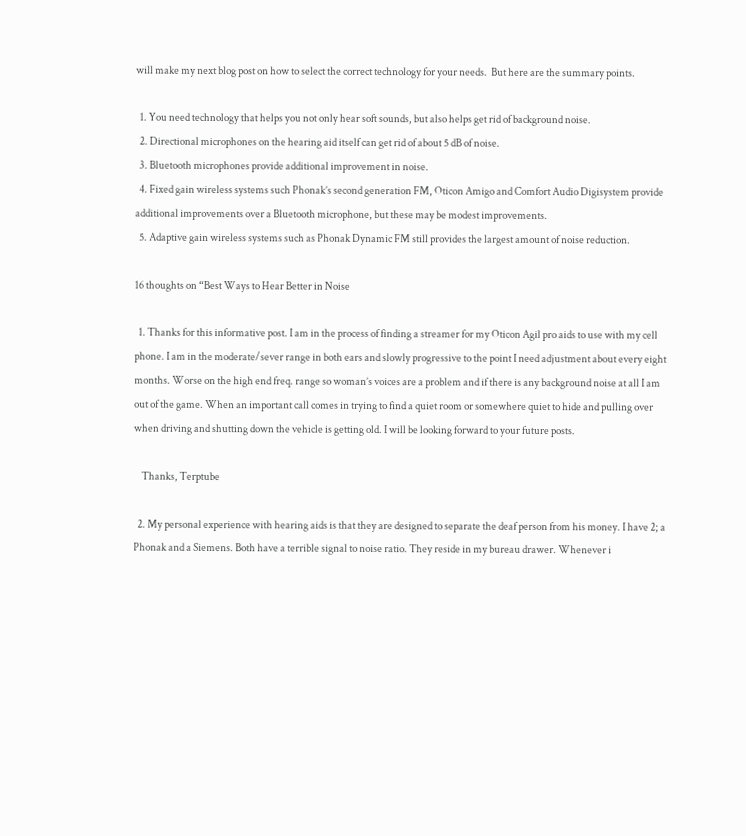will make my next blog post on how to select the correct technology for your needs.  But here are the summary points.

  1. You need technology that helps you not only hear soft sounds, but also helps get rid of background noise.
  2. Directional microphones on the hearing aid itself can get rid of about 5 dB of noise.
  3. Bluetooth microphones provide additional improvement in noise.
  4. Fixed gain wireless systems such Phonak’s second generation FM, Oticon Amigo and Comfort Audio Digisystem provide additional improvements over a Bluetooth microphone, but these may be modest improvements.
  5. Adaptive gain wireless systems such as Phonak Dynamic FM still provides the largest amount of noise reduction.

16 thoughts on “Best Ways to Hear Better in Noise

  1. Thanks for this informative post. I am in the process of finding a streamer for my Oticon Agil pro aids to use with my cell phone. I am in the moderate/sever range in both ears and slowly progressive to the point I need adjustment about every eight months. Worse on the high end freq. range so woman’s voices are a problem and if there is any background noise at all I am out of the game. When an important call comes in trying to find a quiet room or somewhere quiet to hide and pulling over when driving and shutting down the vehicle is getting old. I will be looking forward to your future posts.

    Thanks, Terptube

  2. My personal experience with hearing aids is that they are designed to separate the deaf person from his money. I have 2; a Phonak and a Siemens. Both have a terrible signal to noise ratio. They reside in my bureau drawer. Whenever i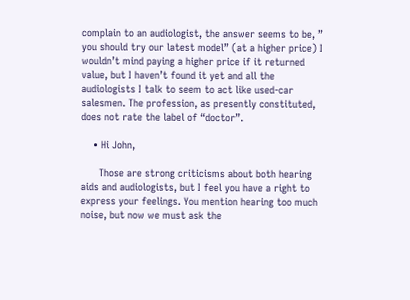complain to an audiologist, the answer seems to be, ” you should try our latest model” (at a higher price) I wouldn’t mind paying a higher price if it returned value, but I haven’t found it yet and all the audiologists I talk to seem to act like used-car salesmen. The profession, as presently constituted, does not rate the label of “doctor”.

    • Hi John,

      Those are strong criticisms about both hearing aids and audiologists, but I feel you have a right to express your feelings. You mention hearing too much noise, but now we must ask the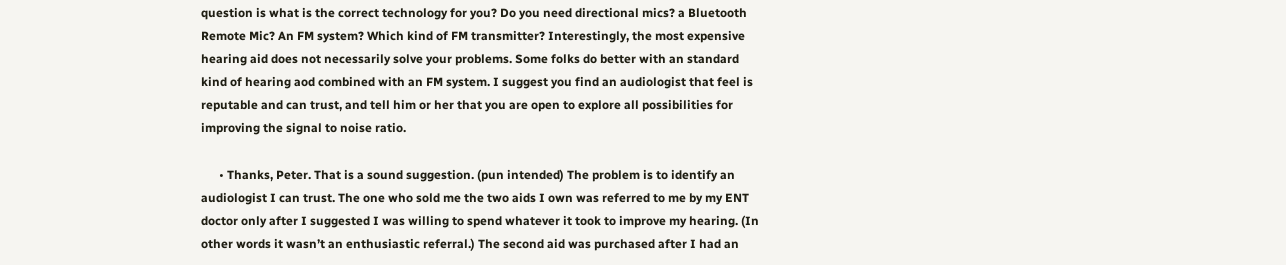question is what is the correct technology for you? Do you need directional mics? a Bluetooth Remote Mic? An FM system? Which kind of FM transmitter? Interestingly, the most expensive hearing aid does not necessarily solve your problems. Some folks do better with an standard kind of hearing aod combined with an FM system. I suggest you find an audiologist that feel is reputable and can trust, and tell him or her that you are open to explore all possibilities for improving the signal to noise ratio.

      • Thanks, Peter. That is a sound suggestion. (pun intended) The problem is to identify an audiologist I can trust. The one who sold me the two aids I own was referred to me by my ENT doctor only after I suggested I was willing to spend whatever it took to improve my hearing. (In other words it wasn’t an enthusiastic referral.) The second aid was purchased after I had an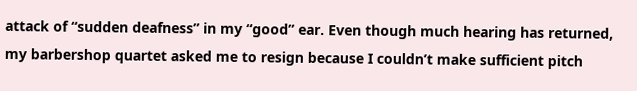attack of “sudden deafness” in my “good” ear. Even though much hearing has returned, my barbershop quartet asked me to resign because I couldn’t make sufficient pitch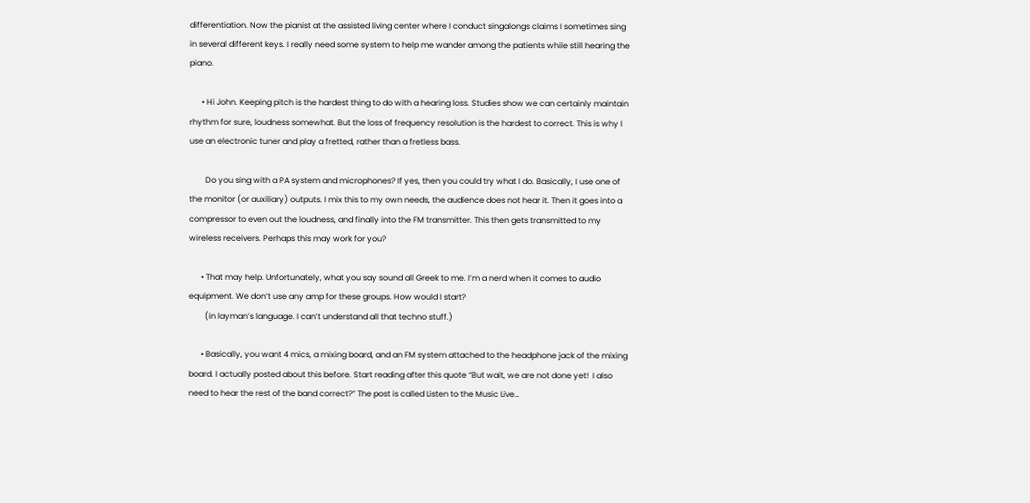differentiation. Now the pianist at the assisted living center where I conduct singalongs claims I sometimes sing in several different keys. I really need some system to help me wander among the patients while still hearing the piano.

      • Hi John. Keeping pitch is the hardest thing to do with a hearing loss. Studies show we can certainly maintain rhythm for sure, loudness somewhat. But the loss of frequency resolution is the hardest to correct. This is why I use an electronic tuner and play a fretted, rather than a fretless bass.

        Do you sing with a PA system and microphones? If yes, then you could try what I do. Basically, I use one of the monitor (or auxiliary) outputs. I mix this to my own needs, the audience does not hear it. Then it goes into a compressor to even out the loudness, and finally into the FM transmitter. This then gets transmitted to my wireless receivers. Perhaps this may work for you?

      • That may help. Unfortunately, what you say sound all Greek to me. I’m a nerd when it comes to audio equipment. We don’t use any amp for these groups. How would I start?
        (in layman’s language. I can’t understand all that techno stuff.)

      • Basically, you want 4 mics, a mixing board, and an FM system attached to the headphone jack of the mixing board. I actually posted about this before. Start reading after this quote “But wait, we are not done yet!  I also need to hear the rest of the band correct?” The post is called Listen to the Music Live…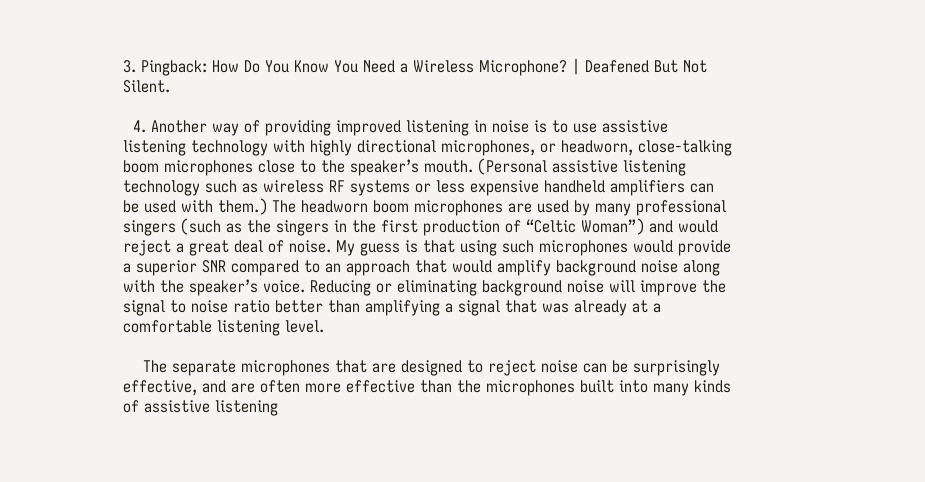3. Pingback: How Do You Know You Need a Wireless Microphone? | Deafened But Not Silent.

  4. Another way of providing improved listening in noise is to use assistive listening technology with highly directional microphones, or headworn, close-talking boom microphones close to the speaker’s mouth. (Personal assistive listening technology such as wireless RF systems or less expensive handheld amplifiers can be used with them.) The headworn boom microphones are used by many professional singers (such as the singers in the first production of “Celtic Woman”) and would reject a great deal of noise. My guess is that using such microphones would provide a superior SNR compared to an approach that would amplify background noise along with the speaker’s voice. Reducing or eliminating background noise will improve the signal to noise ratio better than amplifying a signal that was already at a comfortable listening level.

    The separate microphones that are designed to reject noise can be surprisingly effective, and are often more effective than the microphones built into many kinds of assistive listening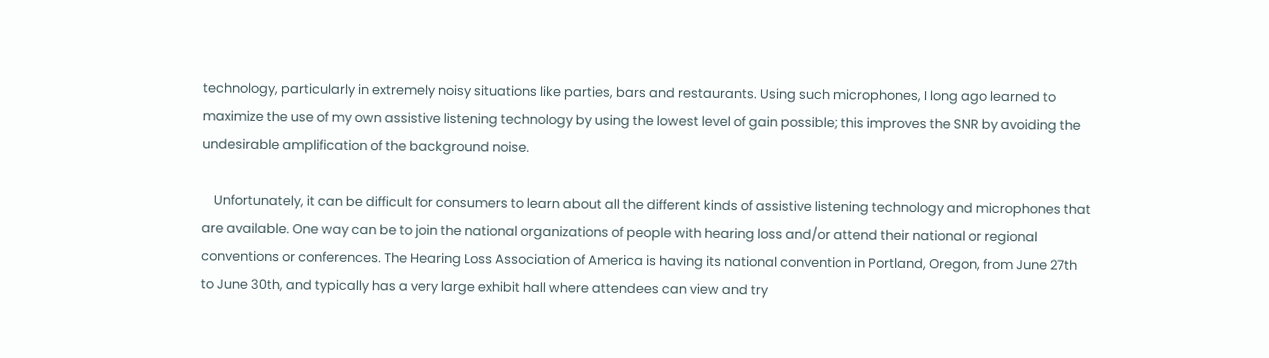technology, particularly in extremely noisy situations like parties, bars and restaurants. Using such microphones, I long ago learned to maximize the use of my own assistive listening technology by using the lowest level of gain possible; this improves the SNR by avoiding the undesirable amplification of the background noise.

    Unfortunately, it can be difficult for consumers to learn about all the different kinds of assistive listening technology and microphones that are available. One way can be to join the national organizations of people with hearing loss and/or attend their national or regional conventions or conferences. The Hearing Loss Association of America is having its national convention in Portland, Oregon, from June 27th to June 30th, and typically has a very large exhibit hall where attendees can view and try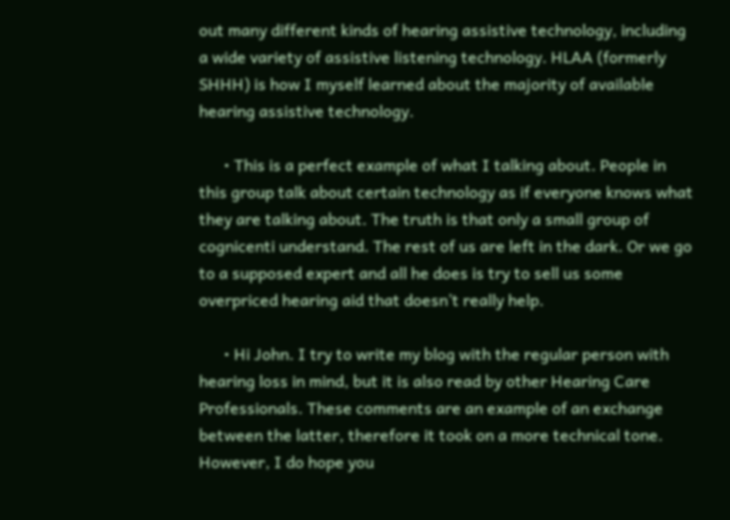out many different kinds of hearing assistive technology, including a wide variety of assistive listening technology. HLAA (formerly SHHH) is how I myself learned about the majority of available hearing assistive technology.

      • This is a perfect example of what I talking about. People in this group talk about certain technology as if everyone knows what they are talking about. The truth is that only a small group of cognicenti understand. The rest of us are left in the dark. Or we go to a supposed expert and all he does is try to sell us some overpriced hearing aid that doesn’t really help.

      • Hi John. I try to write my blog with the regular person with hearing loss in mind, but it is also read by other Hearing Care Professionals. These comments are an example of an exchange between the latter, therefore it took on a more technical tone. However, I do hope you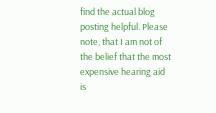find the actual blog posting helpful. Please note, that I am not of the belief that the most expensive hearing aid is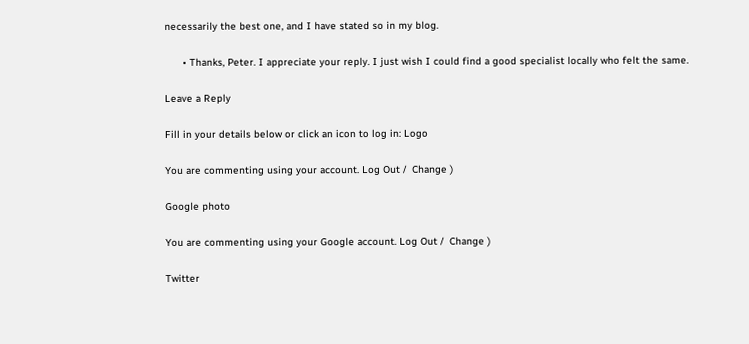necessarily the best one, and I have stated so in my blog.

      • Thanks, Peter. I appreciate your reply. I just wish I could find a good specialist locally who felt the same.

Leave a Reply

Fill in your details below or click an icon to log in: Logo

You are commenting using your account. Log Out /  Change )

Google photo

You are commenting using your Google account. Log Out /  Change )

Twitter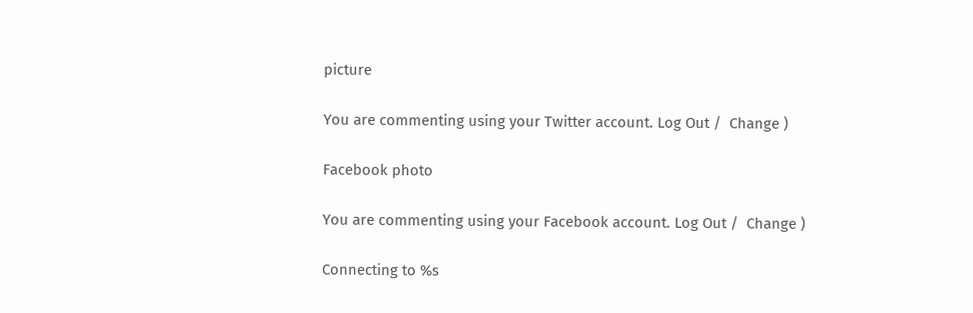picture

You are commenting using your Twitter account. Log Out /  Change )

Facebook photo

You are commenting using your Facebook account. Log Out /  Change )

Connecting to %s